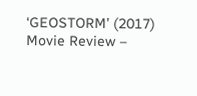‘GEOSTORM’ (2017) Movie Review –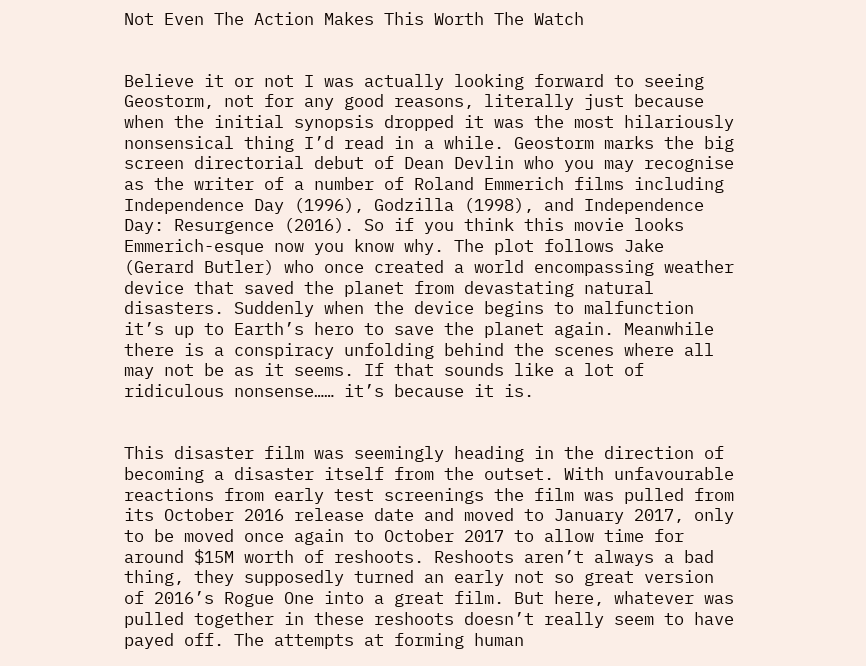Not Even The Action Makes This Worth The Watch


Believe it or not I was actually looking forward to seeing Geostorm, not for any good reasons, literally just because when the initial synopsis dropped it was the most hilariously nonsensical thing I’d read in a while. Geostorm marks the big screen directorial debut of Dean Devlin who you may recognise as the writer of a number of Roland Emmerich films including Independence Day (1996), Godzilla (1998), and Independence Day: Resurgence (2016). So if you think this movie looks Emmerich-esque now you know why. The plot follows Jake (Gerard Butler) who once created a world encompassing weather device that saved the planet from devastating natural disasters. Suddenly when the device begins to malfunction it’s up to Earth’s hero to save the planet again. Meanwhile there is a conspiracy unfolding behind the scenes where all may not be as it seems. If that sounds like a lot of ridiculous nonsense…… it’s because it is.


This disaster film was seemingly heading in the direction of becoming a disaster itself from the outset. With unfavourable reactions from early test screenings the film was pulled from its October 2016 release date and moved to January 2017, only to be moved once again to October 2017 to allow time for around $15M worth of reshoots. Reshoots aren’t always a bad thing, they supposedly turned an early not so great version of 2016’s Rogue One into a great film. But here, whatever was pulled together in these reshoots doesn’t really seem to have payed off. The attempts at forming human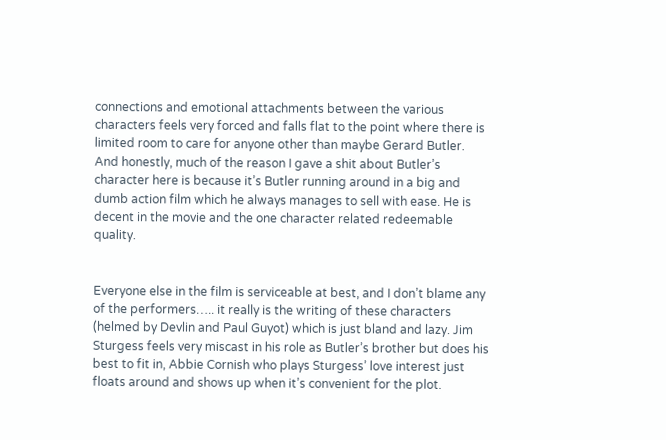connections and emotional attachments between the various characters feels very forced and falls flat to the point where there is limited room to care for anyone other than maybe Gerard Butler. And honestly, much of the reason I gave a shit about Butler’s character here is because it’s Butler running around in a big and dumb action film which he always manages to sell with ease. He is decent in the movie and the one character related redeemable quality.


Everyone else in the film is serviceable at best, and I don’t blame any of the performers….. it really is the writing of these characters (helmed by Devlin and Paul Guyot) which is just bland and lazy. Jim Sturgess feels very miscast in his role as Butler’s brother but does his best to fit in, Abbie Cornish who plays Sturgess’ love interest just floats around and shows up when it’s convenient for the plot.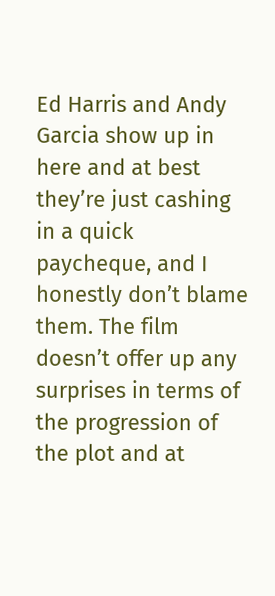Ed Harris and Andy Garcia show up in here and at best they’re just cashing in a quick paycheque, and I honestly don’t blame them. The film doesn’t offer up any surprises in terms of the progression of the plot and at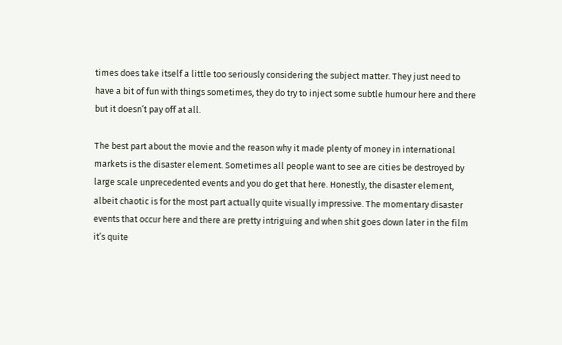times does take itself a little too seriously considering the subject matter. They just need to have a bit of fun with things sometimes, they do try to inject some subtle humour here and there but it doesn’t pay off at all.

The best part about the movie and the reason why it made plenty of money in international markets is the disaster element. Sometimes all people want to see are cities be destroyed by large scale unprecedented events and you do get that here. Honestly, the disaster element, albeit chaotic is for the most part actually quite visually impressive. The momentary disaster events that occur here and there are pretty intriguing and when shit goes down later in the film it’s quite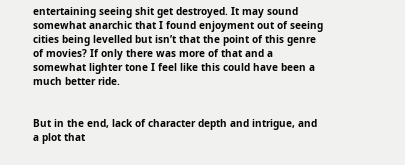entertaining seeing shit get destroyed. It may sound somewhat anarchic that I found enjoyment out of seeing cities being levelled but isn’t that the point of this genre of movies? If only there was more of that and a somewhat lighter tone I feel like this could have been a much better ride.


But in the end, lack of character depth and intrigue, and a plot that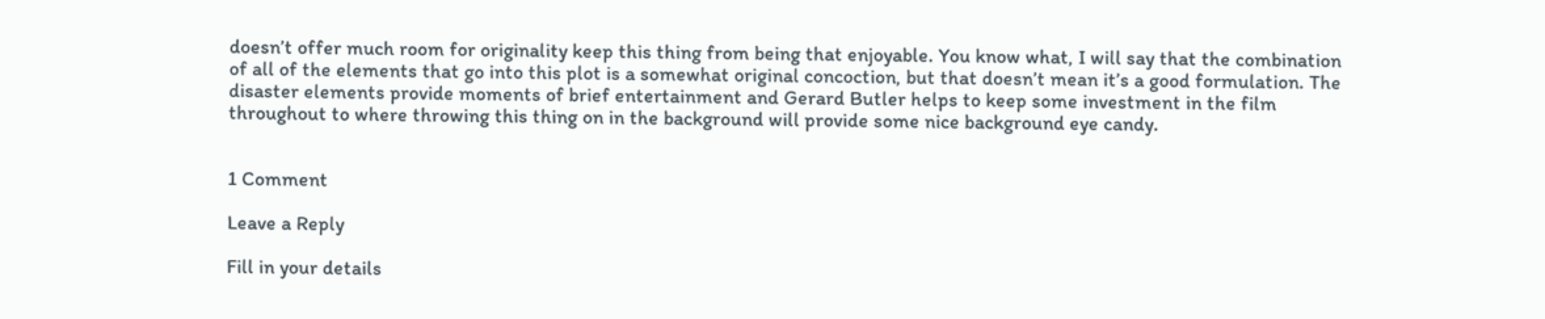doesn’t offer much room for originality keep this thing from being that enjoyable. You know what, I will say that the combination of all of the elements that go into this plot is a somewhat original concoction, but that doesn’t mean it’s a good formulation. The disaster elements provide moments of brief entertainment and Gerard Butler helps to keep some investment in the film throughout to where throwing this thing on in the background will provide some nice background eye candy.


1 Comment

Leave a Reply

Fill in your details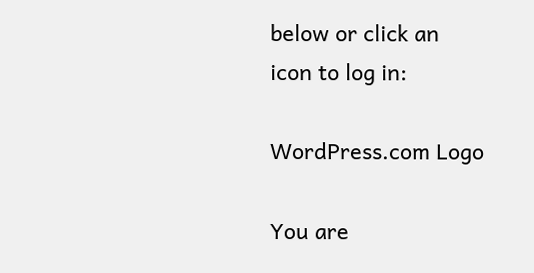below or click an icon to log in:

WordPress.com Logo

You are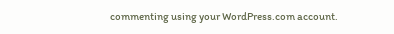commenting using your WordPress.com account.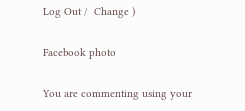Log Out /  Change )

Facebook photo

You are commenting using your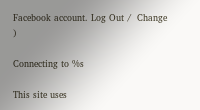Facebook account. Log Out /  Change )

Connecting to %s

This site uses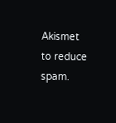Akismet to reduce spam.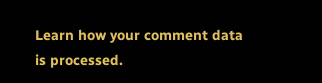Learn how your comment data is processed.